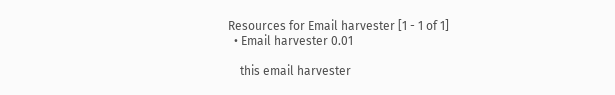Resources for Email harvester [1 - 1 of 1]
  • Email harvester 0.01

    this email harvester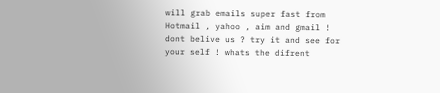will grab emails super fast from Hotmail , yahoo , aim and gmail ! dont belive us ? try it and see for your self ! whats the difrent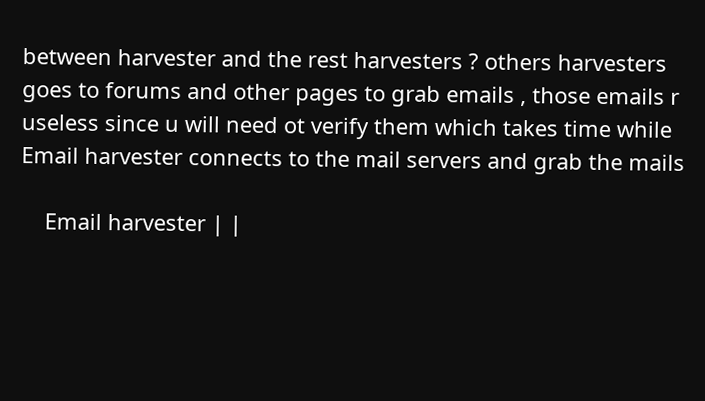between harvester and the rest harvesters ? others harvesters goes to forums and other pages to grab emails , those emails r useless since u will need ot verify them which takes time while Email harvester connects to the mail servers and grab the mails

    Email harvester | |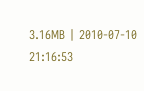3.16MB | 2010-07-10 21:16:53